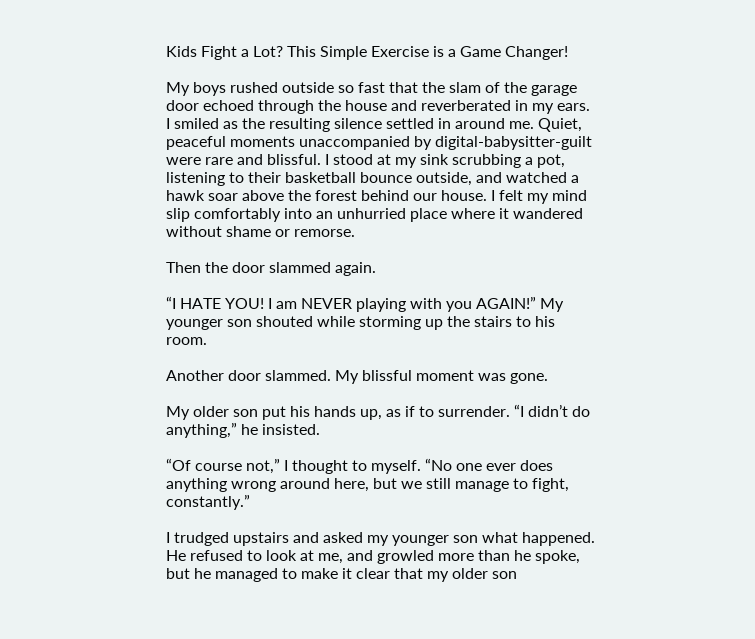Kids Fight a Lot? This Simple Exercise is a Game Changer!

My boys rushed outside so fast that the slam of the garage door echoed through the house and reverberated in my ears. I smiled as the resulting silence settled in around me. Quiet, peaceful moments unaccompanied by digital-babysitter-guilt were rare and blissful. I stood at my sink scrubbing a pot, listening to their basketball bounce outside, and watched a hawk soar above the forest behind our house. I felt my mind slip comfortably into an unhurried place where it wandered without shame or remorse.

Then the door slammed again.

“I HATE YOU! I am NEVER playing with you AGAIN!” My younger son shouted while storming up the stairs to his room.

Another door slammed. My blissful moment was gone.

My older son put his hands up, as if to surrender. “I didn’t do anything,” he insisted.

“Of course not,” I thought to myself. “No one ever does anything wrong around here, but we still manage to fight, constantly.”

I trudged upstairs and asked my younger son what happened. He refused to look at me, and growled more than he spoke, but he managed to make it clear that my older son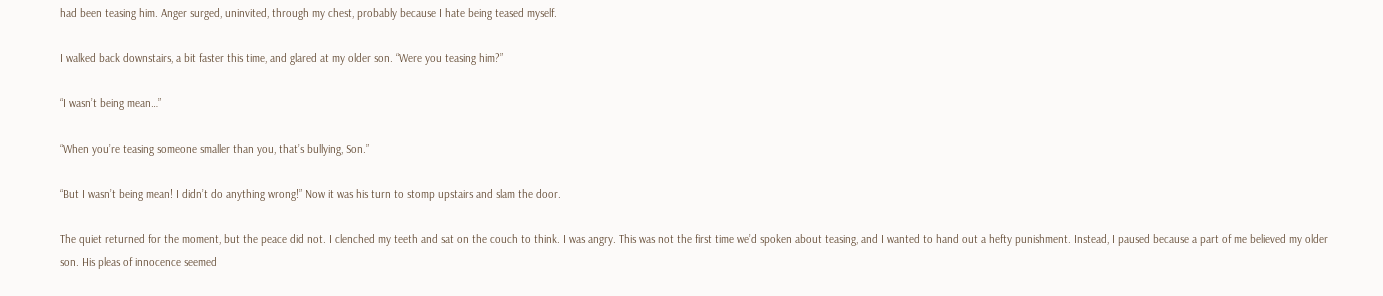had been teasing him. Anger surged, uninvited, through my chest, probably because I hate being teased myself.

I walked back downstairs, a bit faster this time, and glared at my older son. “Were you teasing him?”

“I wasn’t being mean…”

“When you’re teasing someone smaller than you, that’s bullying, Son.”

“But I wasn’t being mean! I didn’t do anything wrong!” Now it was his turn to stomp upstairs and slam the door.

The quiet returned for the moment, but the peace did not. I clenched my teeth and sat on the couch to think. I was angry. This was not the first time we’d spoken about teasing, and I wanted to hand out a hefty punishment. Instead, I paused because a part of me believed my older son. His pleas of innocence seemed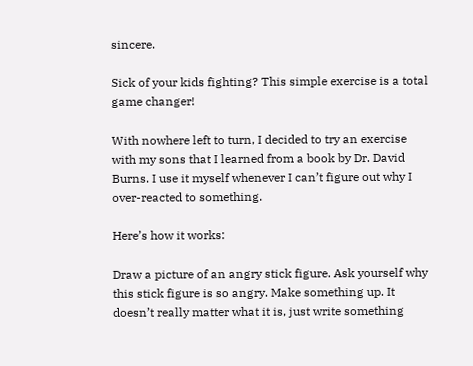sincere.

Sick of your kids fighting? This simple exercise is a total game changer!

With nowhere left to turn, I decided to try an exercise with my sons that I learned from a book by Dr. David Burns. I use it myself whenever I can’t figure out why I over-reacted to something.

Here’s how it works:

Draw a picture of an angry stick figure. Ask yourself why this stick figure is so angry. Make something up. It doesn’t really matter what it is, just write something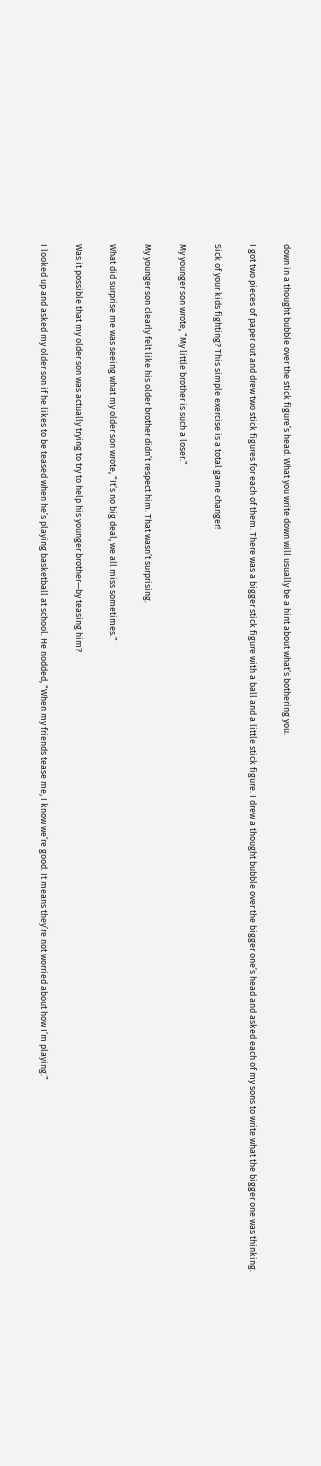down in a thought bubble over the stick figure’s head. What you write down will usually be a hint about what’s bothering you.

I got two pieces of paper out and drew two stick figures for each of them. There was a bigger stick figure with a ball and a little stick figure. I drew a thought bubble over the bigger one’s head and asked each of my sons to write what the bigger one was thinking.

Sick of your kids fighting? This simple exercise is a total game changer!

My younger son wrote, “My little brother is such a loser.”

My younger son clearly felt like his older brother didn’t respect him. That wasn’t surprising.

What did surprise me was seeing what my older son wrote, “It’s no big deal, we all miss sometimes.”

Was it possible that my older son was actually trying to try to help his younger brother—by teasing him?

I looked up and asked my older son if he likes to be teased when he’s playing basketball at school. He nodded, “When my friends tease me, I know we’re good. It means they’re not worried about how I’m playing.”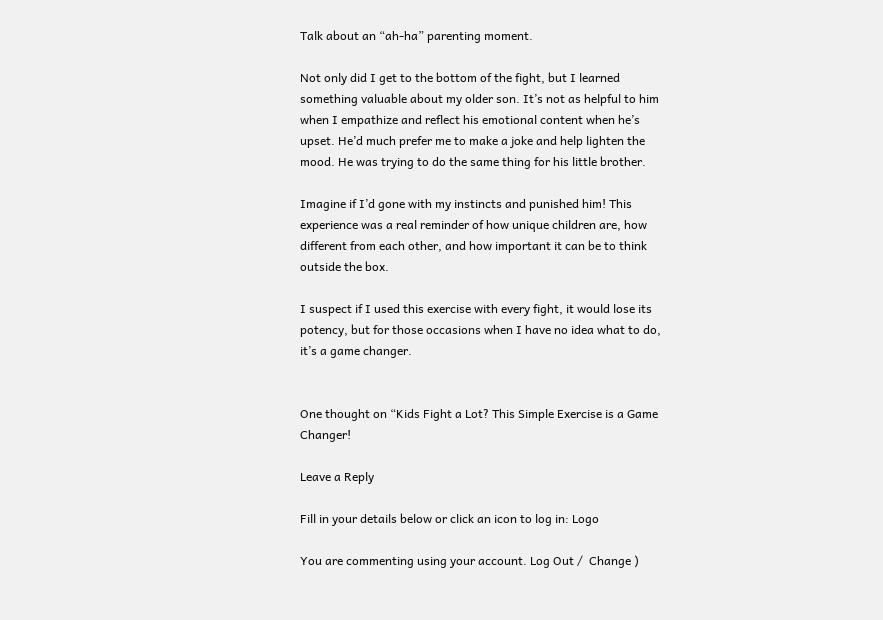Talk about an “ah-ha” parenting moment.

Not only did I get to the bottom of the fight, but I learned something valuable about my older son. It’s not as helpful to him when I empathize and reflect his emotional content when he’s upset. He’d much prefer me to make a joke and help lighten the mood. He was trying to do the same thing for his little brother.

Imagine if I’d gone with my instincts and punished him! This experience was a real reminder of how unique children are, how different from each other, and how important it can be to think outside the box.

I suspect if I used this exercise with every fight, it would lose its potency, but for those occasions when I have no idea what to do, it’s a game changer.


One thought on “Kids Fight a Lot? This Simple Exercise is a Game Changer!

Leave a Reply

Fill in your details below or click an icon to log in: Logo

You are commenting using your account. Log Out /  Change )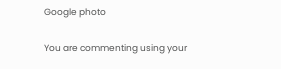Google photo

You are commenting using your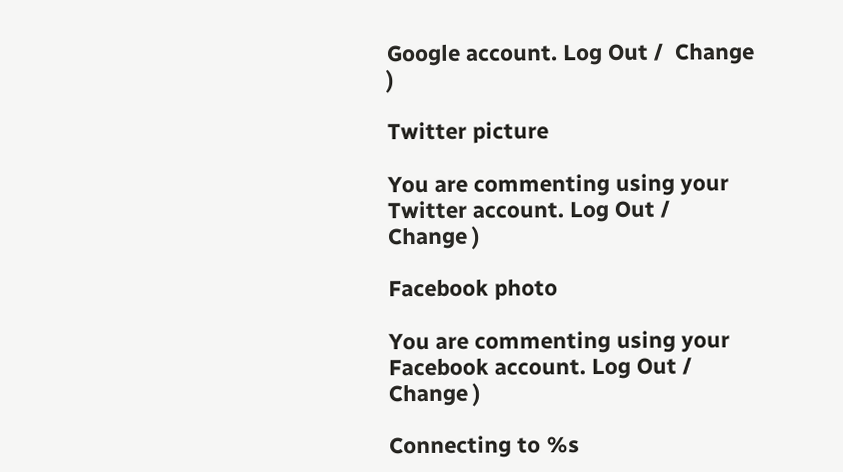Google account. Log Out /  Change )

Twitter picture

You are commenting using your Twitter account. Log Out /  Change )

Facebook photo

You are commenting using your Facebook account. Log Out /  Change )

Connecting to %s